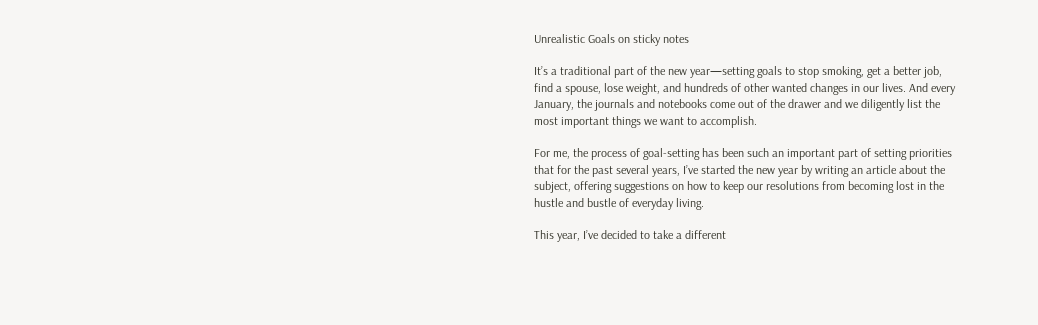Unrealistic Goals on sticky notes

It’s a traditional part of the new year—setting goals to stop smoking, get a better job, find a spouse, lose weight, and hundreds of other wanted changes in our lives. And every January, the journals and notebooks come out of the drawer and we diligently list the most important things we want to accomplish.

For me, the process of goal-setting has been such an important part of setting priorities that for the past several years, I’ve started the new year by writing an article about the subject, offering suggestions on how to keep our resolutions from becoming lost in the hustle and bustle of everyday living.

This year, I’ve decided to take a different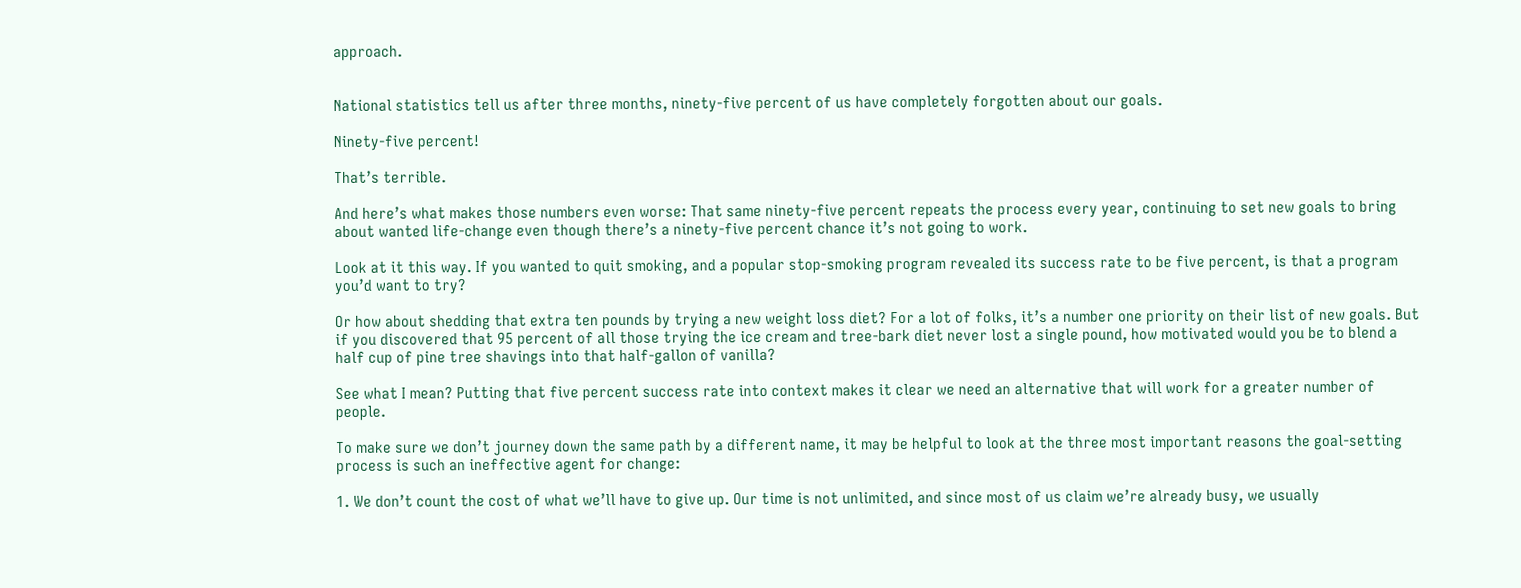approach.


National statistics tell us after three months, ninety-five percent of us have completely forgotten about our goals.

Ninety-five percent!

That’s terrible.

And here’s what makes those numbers even worse: That same ninety-five percent repeats the process every year, continuing to set new goals to bring about wanted life-change even though there’s a ninety-five percent chance it’s not going to work.

Look at it this way. If you wanted to quit smoking, and a popular stop-smoking program revealed its success rate to be five percent, is that a program you’d want to try?

Or how about shedding that extra ten pounds by trying a new weight loss diet? For a lot of folks, it’s a number one priority on their list of new goals. But if you discovered that 95 percent of all those trying the ice cream and tree-bark diet never lost a single pound, how motivated would you be to blend a half cup of pine tree shavings into that half-gallon of vanilla?

See what I mean? Putting that five percent success rate into context makes it clear we need an alternative that will work for a greater number of people.

To make sure we don’t journey down the same path by a different name, it may be helpful to look at the three most important reasons the goal-setting process is such an ineffective agent for change:

1. We don’t count the cost of what we’ll have to give up. Our time is not unlimited, and since most of us claim we’re already busy, we usually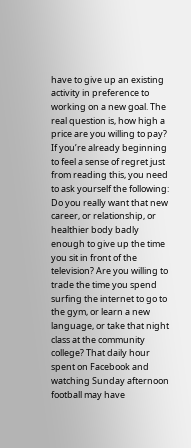have to give up an existing activity in preference to working on a new goal. The real question is, how high a price are you willing to pay? If you’re already beginning to feel a sense of regret just from reading this, you need to ask yourself the following: Do you really want that new career, or relationship, or healthier body badly enough to give up the time you sit in front of the television? Are you willing to trade the time you spend surfing the internet to go to the gym, or learn a new language, or take that night class at the community college? That daily hour spent on Facebook and watching Sunday afternoon football may have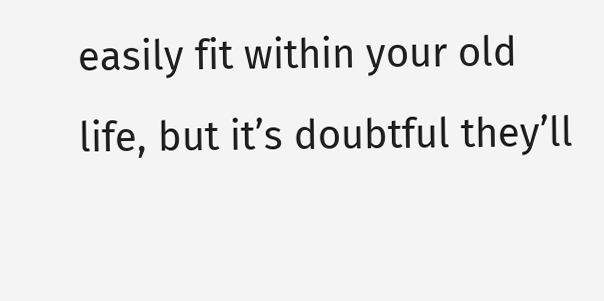easily fit within your old life, but it’s doubtful they’ll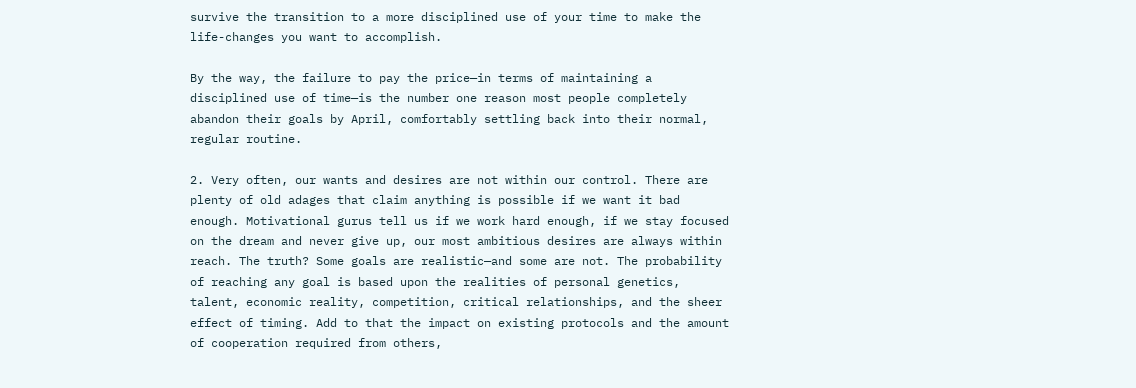survive the transition to a more disciplined use of your time to make the life-changes you want to accomplish.

By the way, the failure to pay the price—in terms of maintaining a disciplined use of time—is the number one reason most people completely abandon their goals by April, comfortably settling back into their normal, regular routine.

2. Very often, our wants and desires are not within our control. There are plenty of old adages that claim anything is possible if we want it bad enough. Motivational gurus tell us if we work hard enough, if we stay focused on the dream and never give up, our most ambitious desires are always within reach. The truth? Some goals are realistic—and some are not. The probability of reaching any goal is based upon the realities of personal genetics, talent, economic reality, competition, critical relationships, and the sheer effect of timing. Add to that the impact on existing protocols and the amount of cooperation required from others,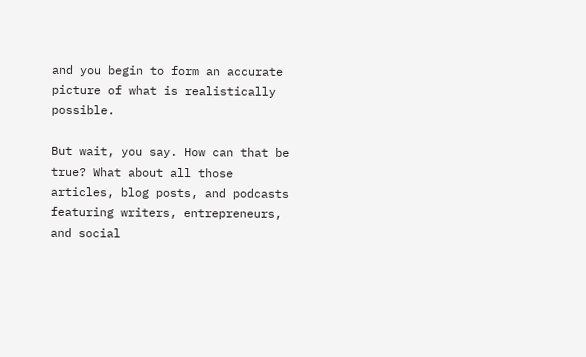and you begin to form an accurate picture of what is realistically possible.

But wait, you say. How can that be true? What about all those articles, blog posts, and podcasts featuring writers, entrepreneurs, and social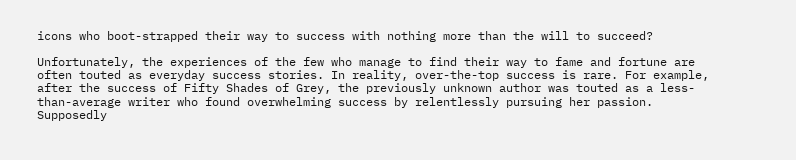icons who boot-strapped their way to success with nothing more than the will to succeed?

Unfortunately, the experiences of the few who manage to find their way to fame and fortune are often touted as everyday success stories. In reality, over-the-top success is rare. For example, after the success of Fifty Shades of Grey, the previously unknown author was touted as a less-than-average writer who found overwhelming success by relentlessly pursuing her passion. Supposedly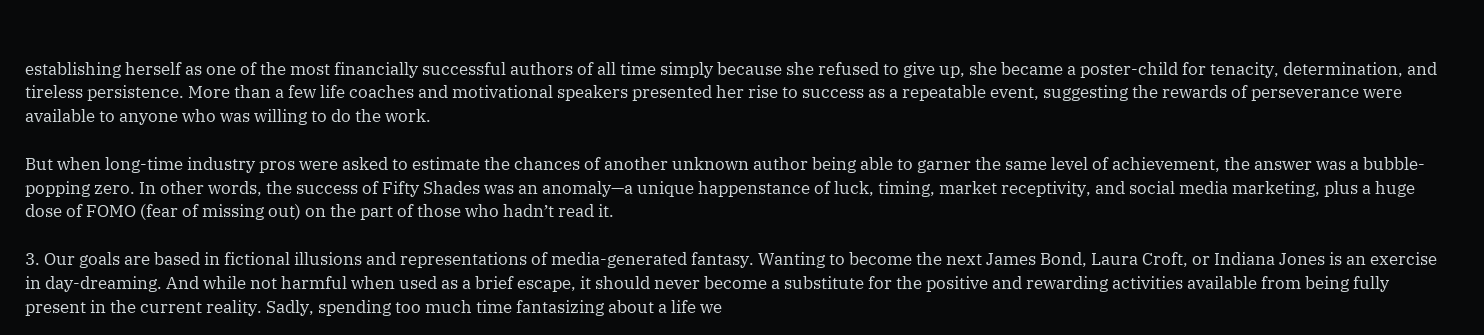establishing herself as one of the most financially successful authors of all time simply because she refused to give up, she became a poster-child for tenacity, determination, and tireless persistence. More than a few life coaches and motivational speakers presented her rise to success as a repeatable event, suggesting the rewards of perseverance were available to anyone who was willing to do the work.

But when long-time industry pros were asked to estimate the chances of another unknown author being able to garner the same level of achievement, the answer was a bubble-popping zero. In other words, the success of Fifty Shades was an anomaly—a unique happenstance of luck, timing, market receptivity, and social media marketing, plus a huge dose of FOMO (fear of missing out) on the part of those who hadn’t read it.

3. Our goals are based in fictional illusions and representations of media-generated fantasy. Wanting to become the next James Bond, Laura Croft, or Indiana Jones is an exercise in day-dreaming. And while not harmful when used as a brief escape, it should never become a substitute for the positive and rewarding activities available from being fully present in the current reality. Sadly, spending too much time fantasizing about a life we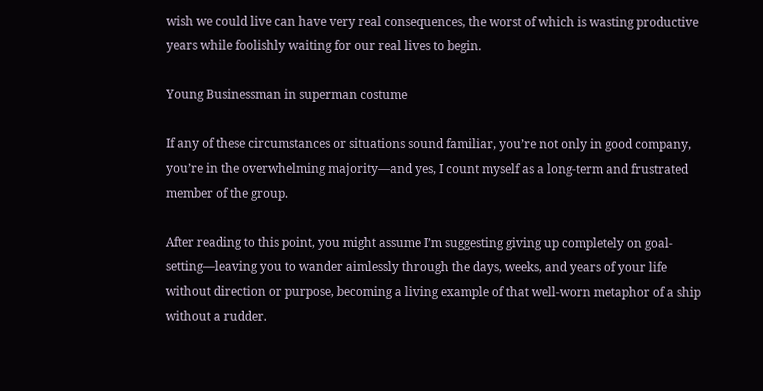wish we could live can have very real consequences, the worst of which is wasting productive years while foolishly waiting for our real lives to begin.

Young Businessman in superman costume

If any of these circumstances or situations sound familiar, you’re not only in good company, you’re in the overwhelming majority—and yes, I count myself as a long-term and frustrated member of the group.

After reading to this point, you might assume I’m suggesting giving up completely on goal-setting—leaving you to wander aimlessly through the days, weeks, and years of your life without direction or purpose, becoming a living example of that well-worn metaphor of a ship without a rudder.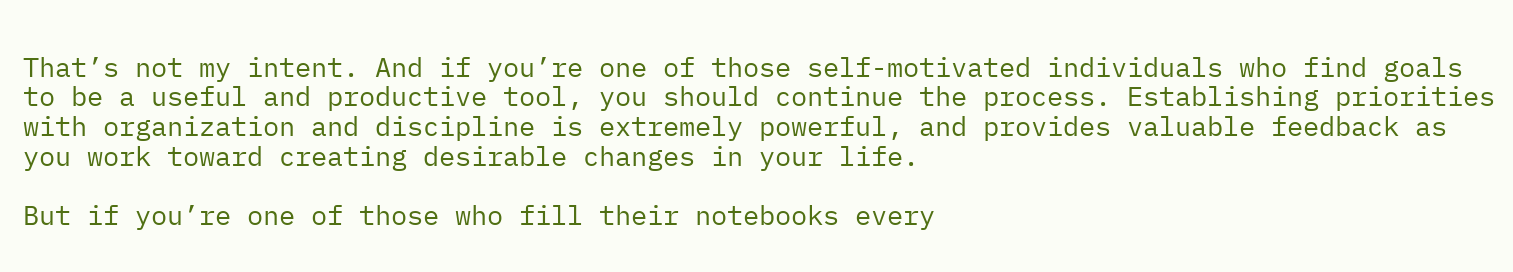That’s not my intent. And if you’re one of those self-motivated individuals who find goals to be a useful and productive tool, you should continue the process. Establishing priorities with organization and discipline is extremely powerful, and provides valuable feedback as you work toward creating desirable changes in your life.

But if you’re one of those who fill their notebooks every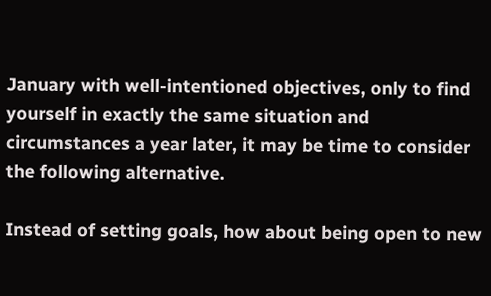January with well-intentioned objectives, only to find yourself in exactly the same situation and circumstances a year later, it may be time to consider the following alternative.

Instead of setting goals, how about being open to new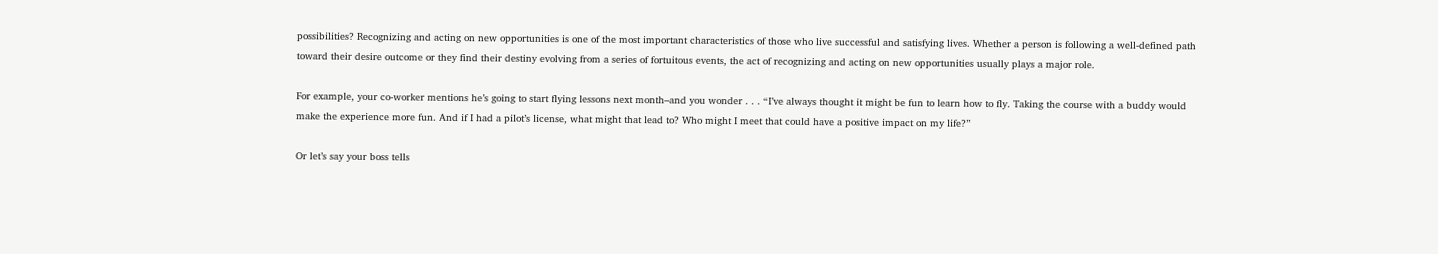possibilities? Recognizing and acting on new opportunities is one of the most important characteristics of those who live successful and satisfying lives. Whether a person is following a well-defined path toward their desire outcome or they find their destiny evolving from a series of fortuitous events, the act of recognizing and acting on new opportunities usually plays a major role.

For example, your co-worker mentions he’s going to start flying lessons next month–and you wonder . . . “I’ve always thought it might be fun to learn how to fly. Taking the course with a buddy would make the experience more fun. And if I had a pilot’s license, what might that lead to? Who might I meet that could have a positive impact on my life?”

Or let’s say your boss tells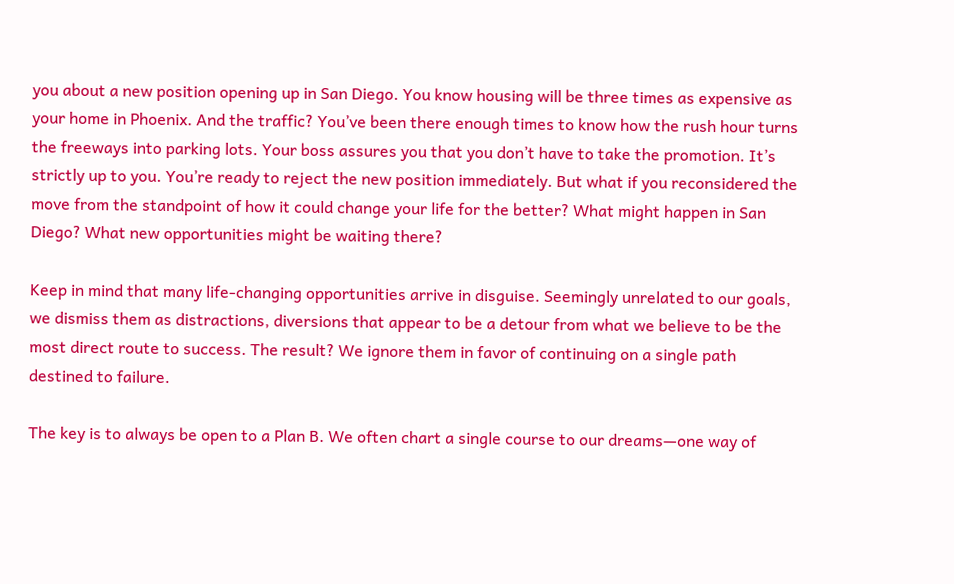you about a new position opening up in San Diego. You know housing will be three times as expensive as your home in Phoenix. And the traffic? You’ve been there enough times to know how the rush hour turns the freeways into parking lots. Your boss assures you that you don’t have to take the promotion. It’s strictly up to you. You’re ready to reject the new position immediately. But what if you reconsidered the move from the standpoint of how it could change your life for the better? What might happen in San Diego? What new opportunities might be waiting there?

Keep in mind that many life-changing opportunities arrive in disguise. Seemingly unrelated to our goals, we dismiss them as distractions, diversions that appear to be a detour from what we believe to be the most direct route to success. The result? We ignore them in favor of continuing on a single path destined to failure.

The key is to always be open to a Plan B. We often chart a single course to our dreams—one way of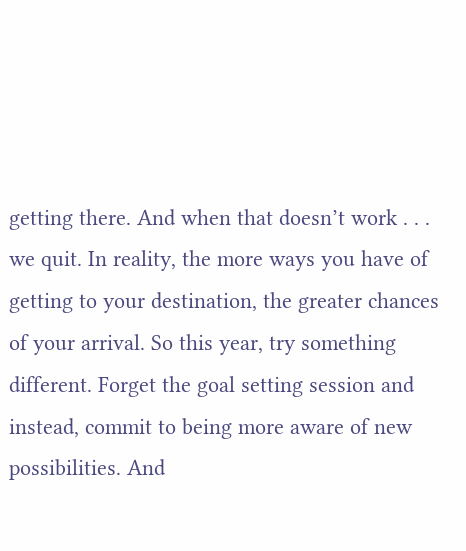getting there. And when that doesn’t work . . . we quit. In reality, the more ways you have of getting to your destination, the greater chances of your arrival. So this year, try something different. Forget the goal setting session and instead, commit to being more aware of new possibilities. And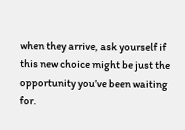when they arrive, ask yourself if this new choice might be just the opportunity you’ve been waiting for.